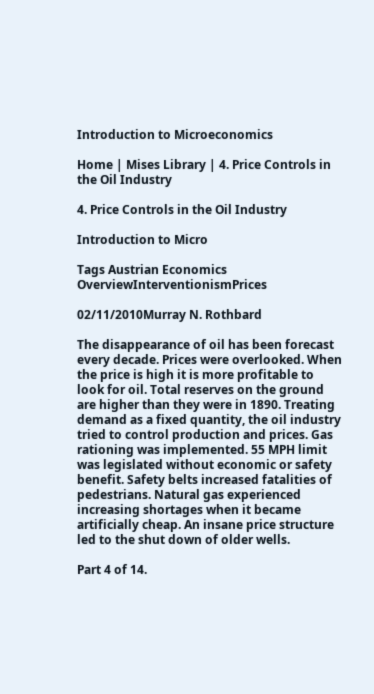Introduction to Microeconomics

Home | Mises Library | 4. Price Controls in the Oil Industry

4. Price Controls in the Oil Industry

Introduction to Micro

Tags Austrian Economics OverviewInterventionismPrices

02/11/2010Murray N. Rothbard

The disappearance of oil has been forecast every decade. Prices were overlooked. When the price is high it is more profitable to look for oil. Total reserves on the ground are higher than they were in 1890. Treating demand as a fixed quantity, the oil industry tried to control production and prices. Gas rationing was implemented. 55 MPH limit was legislated without economic or safety benefit. Safety belts increased fatalities of pedestrians. Natural gas experienced increasing shortages when it became artificially cheap. An insane price structure led to the shut down of older wells.

Part 4 of 14.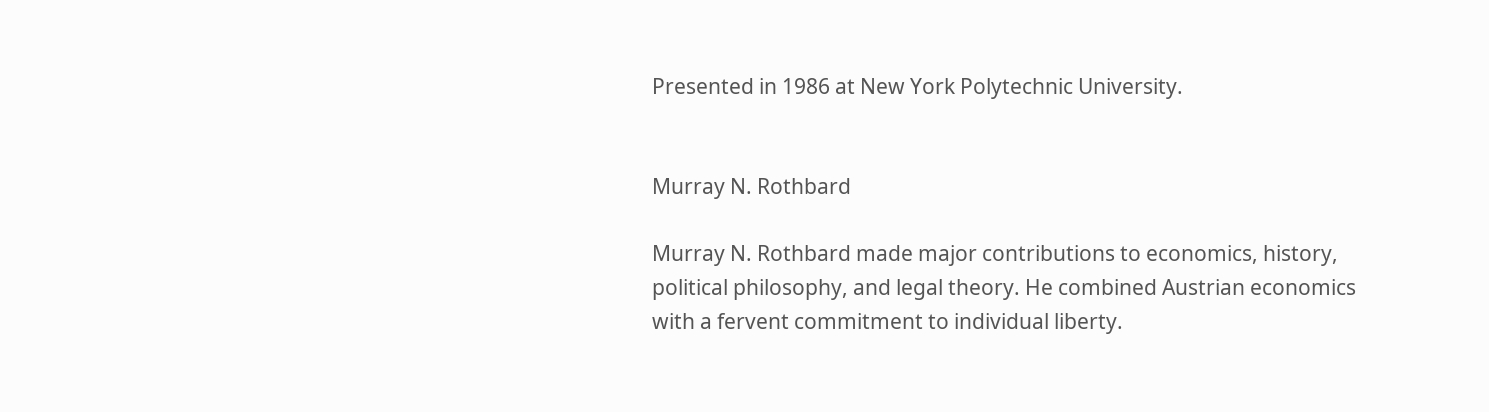Presented in 1986 at New York Polytechnic University.


Murray N. Rothbard

Murray N. Rothbard made major contributions to economics, history, political philosophy, and legal theory. He combined Austrian economics with a fervent commitment to individual liberty.